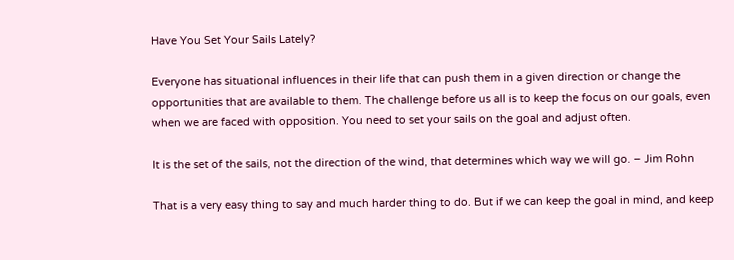Have You Set Your Sails Lately?

Everyone has situational influences in their life that can push them in a given direction or change the opportunities that are available to them. The challenge before us all is to keep the focus on our goals, even when we are faced with opposition. You need to set your sails on the goal and adjust often.

It is the set of the sails, not the direction of the wind, that determines which way we will go. – Jim Rohn

That is a very easy thing to say and much harder thing to do. But if we can keep the goal in mind, and keep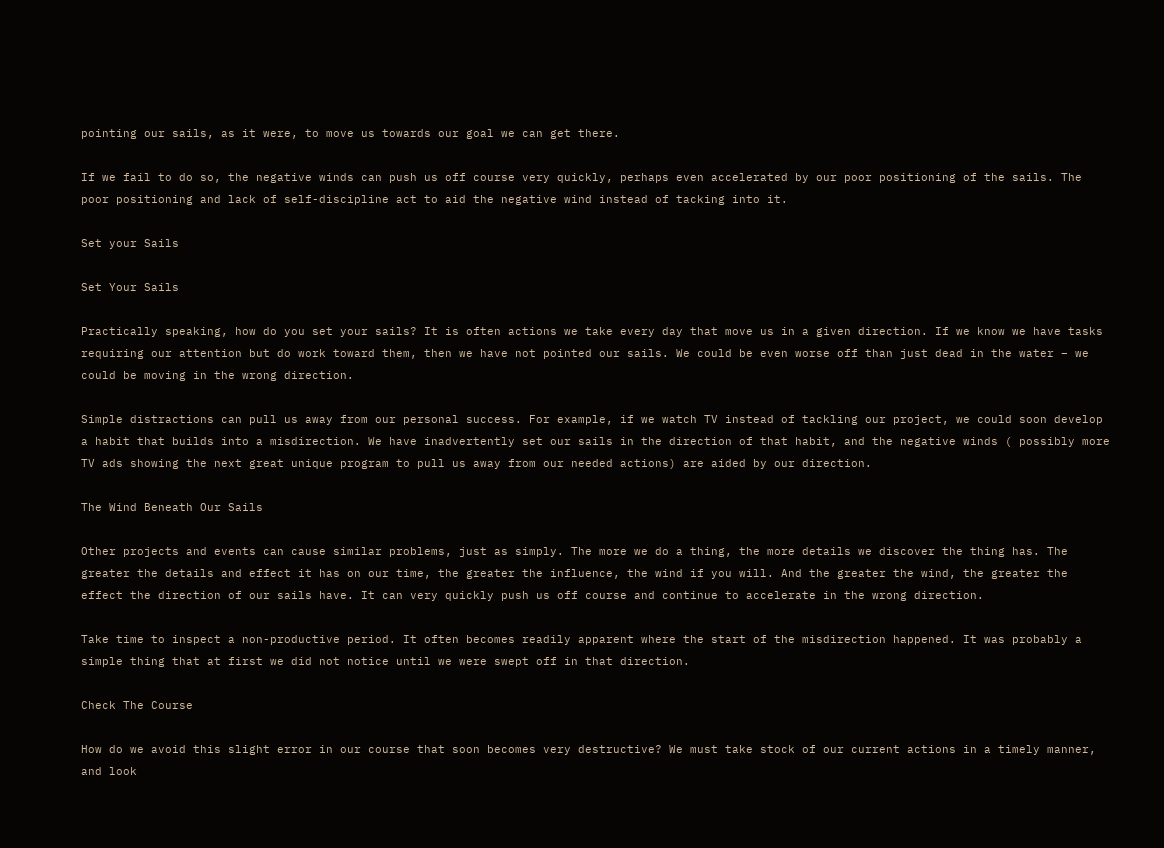pointing our sails, as it were, to move us towards our goal we can get there.

If we fail to do so, the negative winds can push us off course very quickly, perhaps even accelerated by our poor positioning of the sails. The poor positioning and lack of self-discipline act to aid the negative wind instead of tacking into it.

Set your Sails

Set Your Sails

Practically speaking, how do you set your sails? It is often actions we take every day that move us in a given direction. If we know we have tasks requiring our attention but do work toward them, then we have not pointed our sails. We could be even worse off than just dead in the water – we could be moving in the wrong direction.

Simple distractions can pull us away from our personal success. For example, if we watch TV instead of tackling our project, we could soon develop a habit that builds into a misdirection. We have inadvertently set our sails in the direction of that habit, and the negative winds ( possibly more TV ads showing the next great unique program to pull us away from our needed actions) are aided by our direction.

The Wind Beneath Our Sails

Other projects and events can cause similar problems, just as simply. The more we do a thing, the more details we discover the thing has. The greater the details and effect it has on our time, the greater the influence, the wind if you will. And the greater the wind, the greater the effect the direction of our sails have. It can very quickly push us off course and continue to accelerate in the wrong direction.

Take time to inspect a non-productive period. It often becomes readily apparent where the start of the misdirection happened. It was probably a simple thing that at first we did not notice until we were swept off in that direction.

Check The Course

How do we avoid this slight error in our course that soon becomes very destructive? We must take stock of our current actions in a timely manner, and look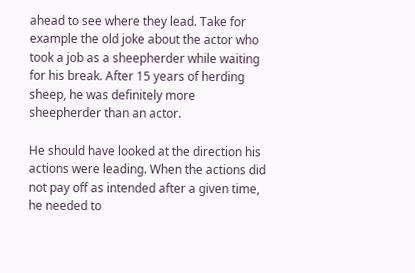ahead to see where they lead. Take for example the old joke about the actor who took a job as a sheepherder while waiting for his break. After 15 years of herding sheep, he was definitely more sheepherder than an actor.

He should have looked at the direction his actions were leading. When the actions did not pay off as intended after a given time, he needed to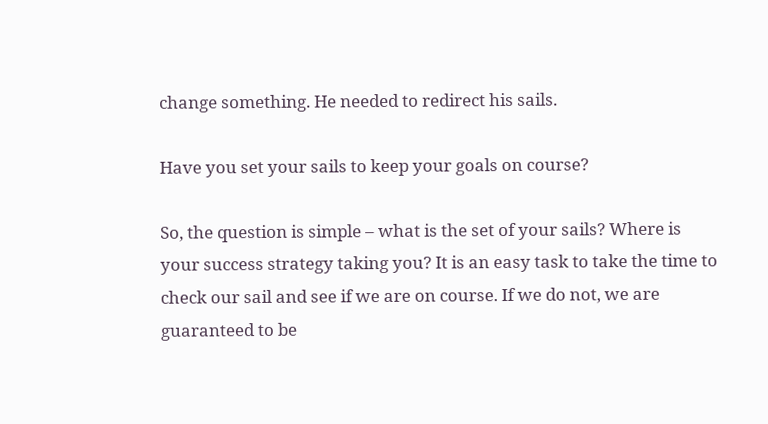change something. He needed to redirect his sails.

Have you set your sails to keep your goals on course?

So, the question is simple – what is the set of your sails? Where is your success strategy taking you? It is an easy task to take the time to check our sail and see if we are on course. If we do not, we are guaranteed to be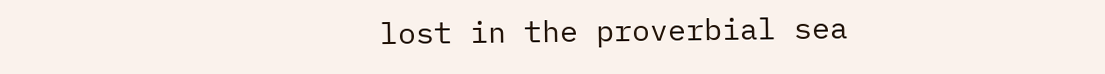lost in the proverbial sea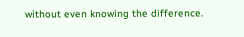without even knowing the difference.